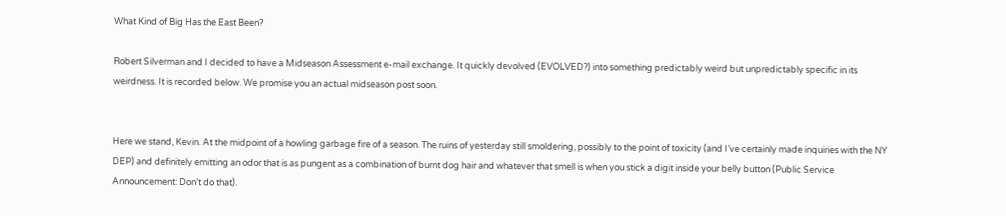What Kind of Big Has the East Been?

Robert Silverman and I decided to have a Midseason Assessment e-mail exchange. It quickly devolved (EVOLVED?) into something predictably weird but unpredictably specific in its weirdness. It is recorded below. We promise you an actual midseason post soon.


Here we stand, Kevin. At the midpoint of a howling garbage fire of a season. The ruins of yesterday still smoldering, possibly to the point of toxicity (and I’ve certainly made inquiries with the NY DEP) and definitely emitting an odor that is as pungent as a combination of burnt dog hair and whatever that smell is when you stick a digit inside your belly button (Public Service Announcement: Don’t do that).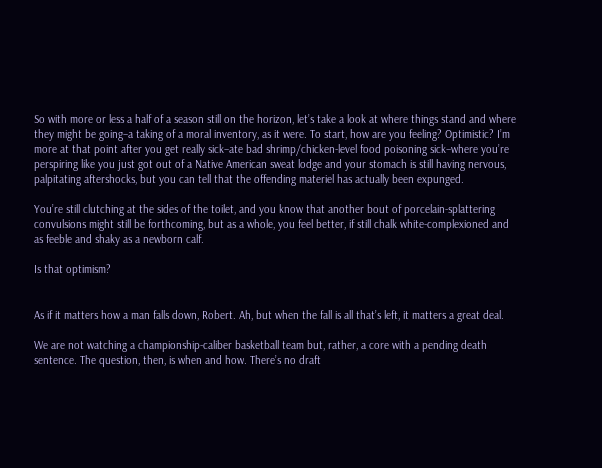So with more or less a half of a season still on the horizon, let’s take a look at where things stand and where they might be going–a taking of a moral inventory, as it were. To start, how are you feeling? Optimistic? I’m more at that point after you get really sick–ate bad shrimp/chicken-level food poisoning sick–where you’re perspiring like you just got out of a Native American sweat lodge and your stomach is still having nervous, palpitating aftershocks, but you can tell that the offending materiel has actually been expunged.

You’re still clutching at the sides of the toilet, and you know that another bout of porcelain-splattering convulsions might still be forthcoming, but as a whole, you feel better, if still chalk white-complexioned and as feeble and shaky as a newborn calf.

Is that optimism?


As if it matters how a man falls down, Robert. Ah, but when the fall is all that’s left, it matters a great deal.

We are not watching a championship-caliber basketball team but, rather, a core with a pending death sentence. The question, then, is when and how. There’s no draft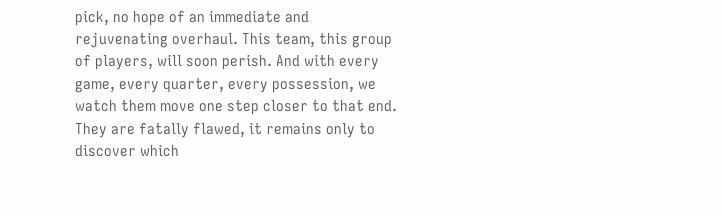pick, no hope of an immediate and rejuvenating overhaul. This team, this group of players, will soon perish. And with every game, every quarter, every possession, we watch them move one step closer to that end. They are fatally flawed, it remains only to discover which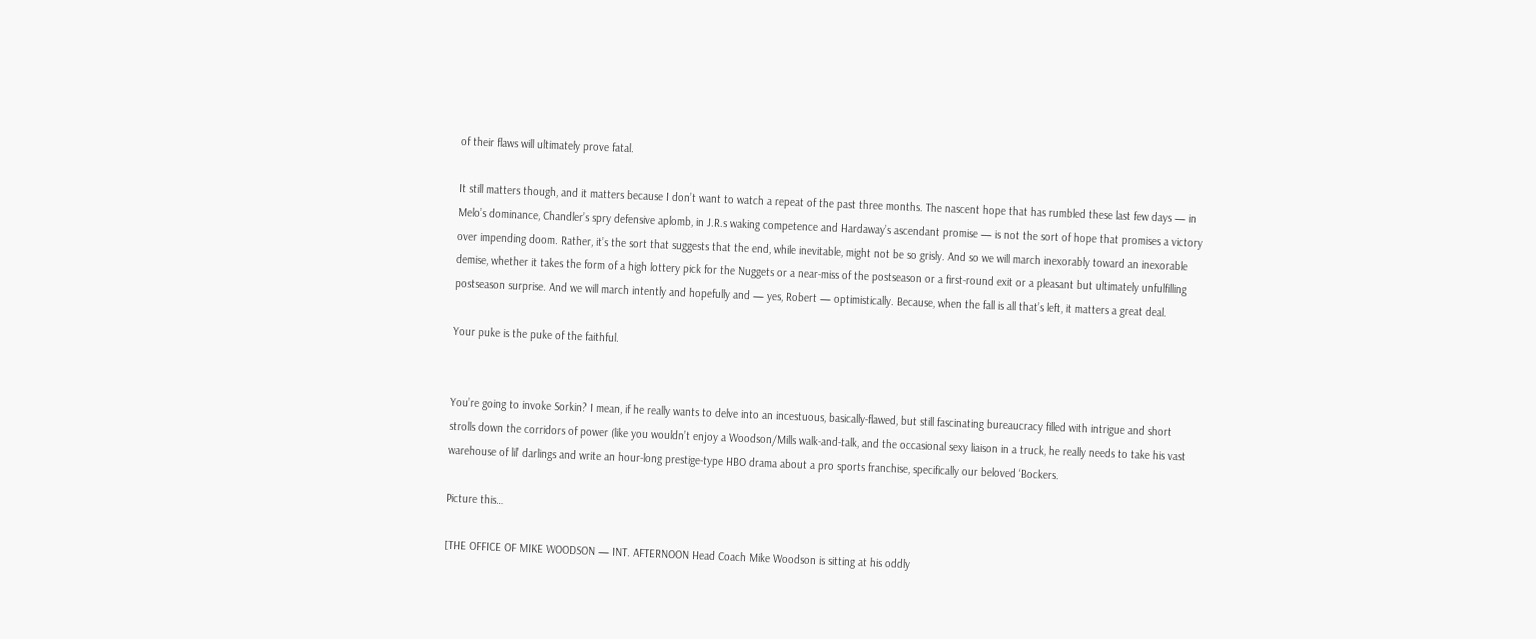of their flaws will ultimately prove fatal.

It still matters though, and it matters because I don’t want to watch a repeat of the past three months. The nascent hope that has rumbled these last few days — in Melo’s dominance, Chandler’s spry defensive aplomb, in J.R.s waking competence and Hardaway’s ascendant promise — is not the sort of hope that promises a victory over impending doom. Rather, it’s the sort that suggests that the end, while inevitable, might not be so grisly. And so we will march inexorably toward an inexorable demise, whether it takes the form of a high lottery pick for the Nuggets or a near-miss of the postseason or a first-round exit or a pleasant but ultimately unfulfilling postseason surprise. And we will march intently and hopefully and — yes, Robert — optimistically. Because, when the fall is all that’s left, it matters a great deal.

Your puke is the puke of the faithful.


You’re going to invoke Sorkin? I mean, if he really wants to delve into an incestuous, basically-flawed, but still fascinating bureaucracy filled with intrigue and short strolls down the corridors of power (like you wouldn’t enjoy a Woodson/Mills walk-and-talk, and the occasional sexy liaison in a truck, he really needs to take his vast warehouse of lil’ darlings and write an hour-long prestige-type HBO drama about a pro sports franchise, specifically our beloved ‘Bockers.

Picture this…

[THE OFFICE OF MIKE WOODSON — INT. AFTERNOON Head Coach Mike Woodson is sitting at his oddly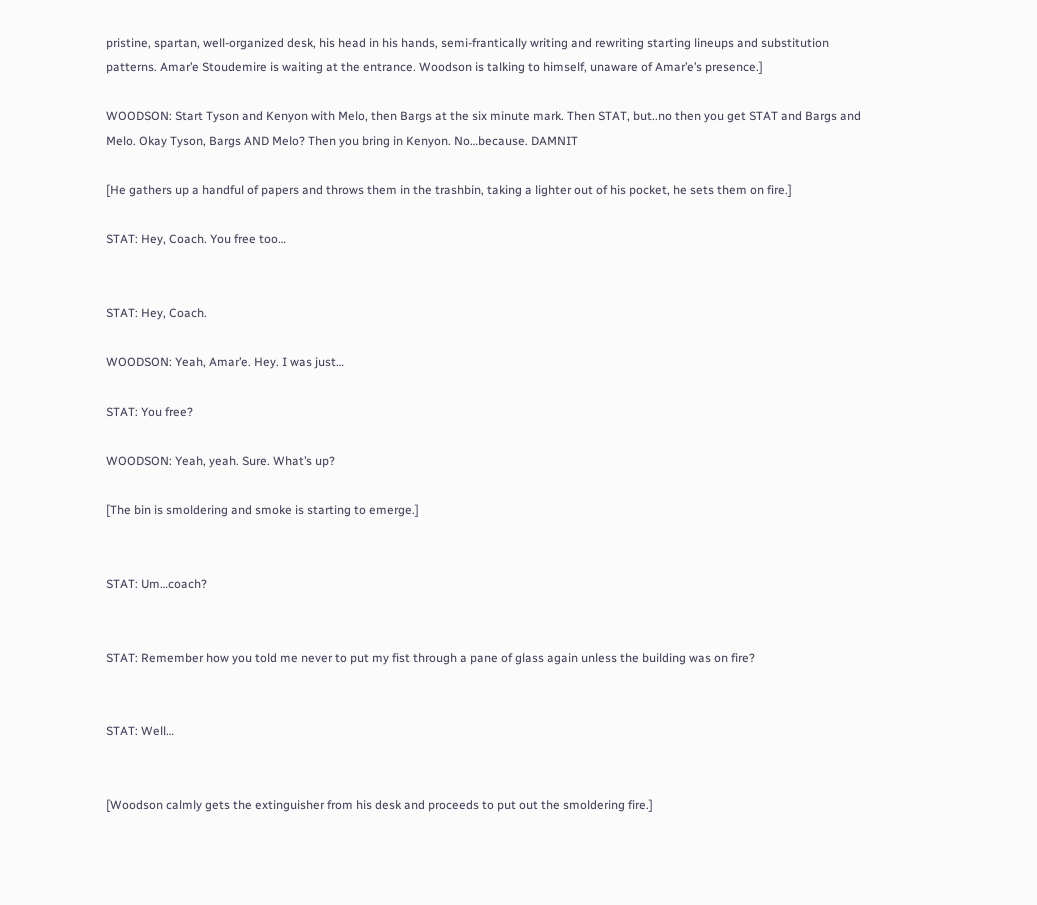pristine, spartan, well-organized desk, his head in his hands, semi-frantically writing and rewriting starting lineups and substitution patterns. Amar’e Stoudemire is waiting at the entrance. Woodson is talking to himself, unaware of Amar’e’s presence.]

WOODSON: Start Tyson and Kenyon with Melo, then Bargs at the six minute mark. Then STAT, but..no then you get STAT and Bargs and Melo. Okay Tyson, Bargs AND Melo? Then you bring in Kenyon. No…because. DAMNIT

[He gathers up a handful of papers and throws them in the trashbin, taking a lighter out of his pocket, he sets them on fire.]

STAT: Hey, Coach. You free too…


STAT: Hey, Coach.

WOODSON: Yeah, Amar’e. Hey. I was just…

STAT: You free?

WOODSON: Yeah, yeah. Sure. What’s up?

[The bin is smoldering and smoke is starting to emerge.]


STAT: Um…coach?


STAT: Remember how you told me never to put my fist through a pane of glass again unless the building was on fire?


STAT: Well…


[Woodson calmly gets the extinguisher from his desk and proceeds to put out the smoldering fire.]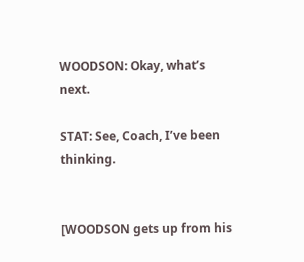WOODSON: Okay, what’s next.

STAT: See, Coach, I’ve been thinking.


[WOODSON gets up from his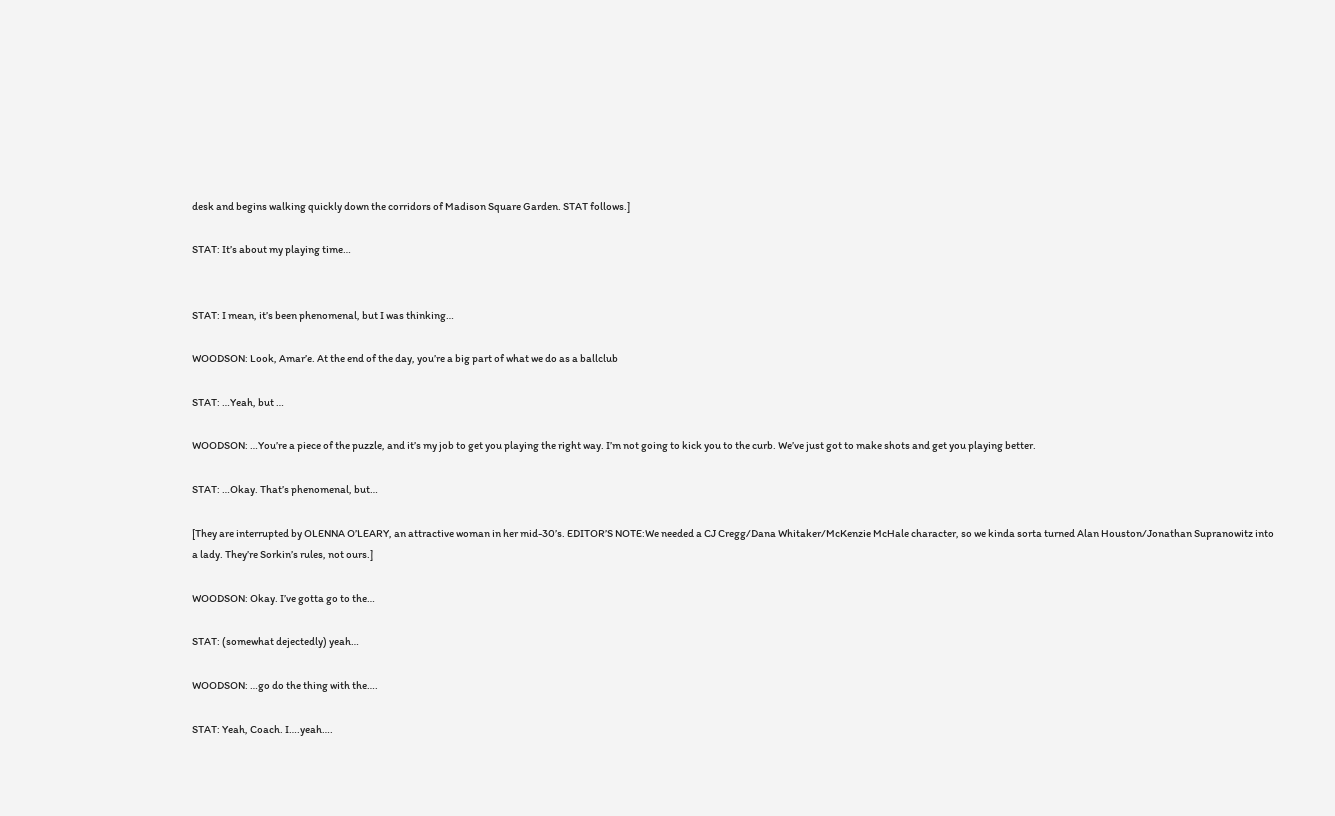desk and begins walking quickly down the corridors of Madison Square Garden. STAT follows.]

STAT: It’s about my playing time…


STAT: I mean, it’s been phenomenal, but I was thinking…

WOODSON: Look, Amar’e. At the end of the day, you’re a big part of what we do as a ballclub

STAT: …Yeah, but …

WOODSON: …You’re a piece of the puzzle, and it’s my job to get you playing the right way. I’m not going to kick you to the curb. We’ve just got to make shots and get you playing better.

STAT: …Okay. That’s phenomenal, but…

[They are interrupted by OLENNA O’LEARY, an attractive woman in her mid-30’s. EDITOR’S NOTE:We needed a CJ Cregg/Dana Whitaker/McKenzie McHale character, so we kinda sorta turned Alan Houston/Jonathan Supranowitz into a lady. They’re Sorkin’s rules, not ours.]

WOODSON: Okay. I’ve gotta go to the…

STAT: (somewhat dejectedly) yeah…

WOODSON: …go do the thing with the….

STAT: Yeah, Coach. I….yeah….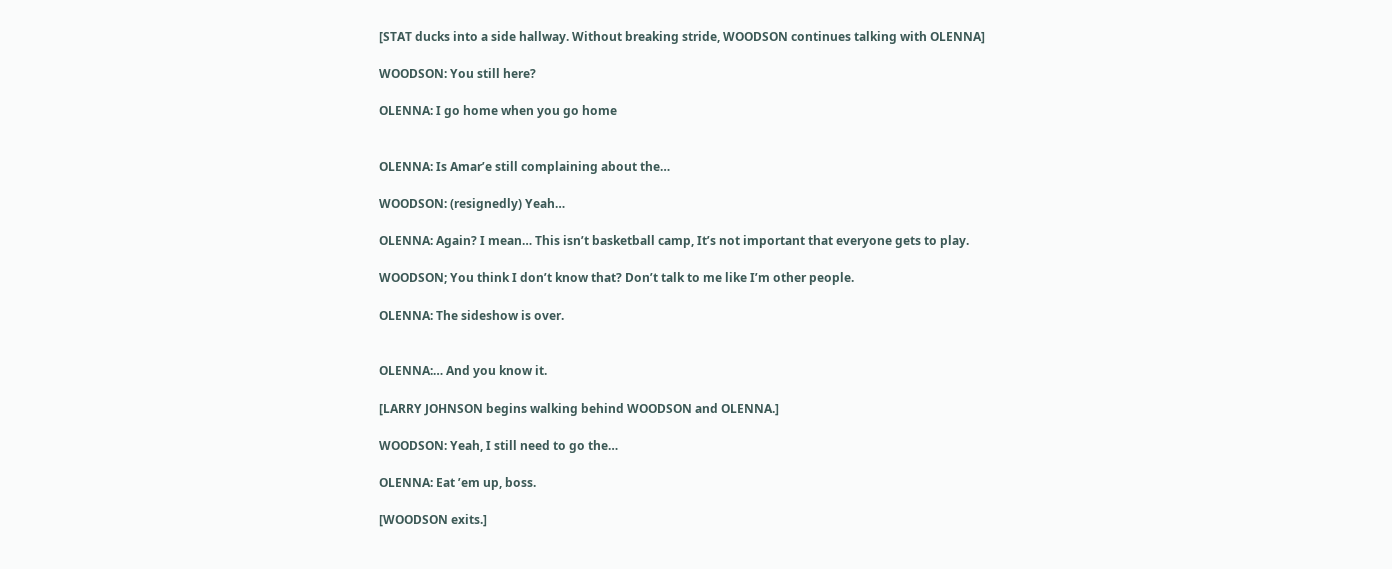[STAT ducks into a side hallway. Without breaking stride, WOODSON continues talking with OLENNA]

WOODSON: You still here?

OLENNA: I go home when you go home


OLENNA: Is Amar’e still complaining about the…

WOODSON: (resignedly) Yeah…

OLENNA: Again? I mean… This isn’t basketball camp, It’s not important that everyone gets to play.

WOODSON; You think I don’t know that? Don’t talk to me like I’m other people.

OLENNA: The sideshow is over.


OLENNA:… And you know it.

[LARRY JOHNSON begins walking behind WOODSON and OLENNA.]

WOODSON: Yeah, I still need to go the…

OLENNA: Eat ’em up, boss.

[WOODSON exits.]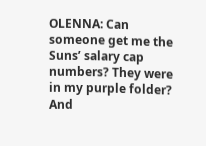OLENNA: Can someone get me the Suns’ salary cap numbers? They were in my purple folder? And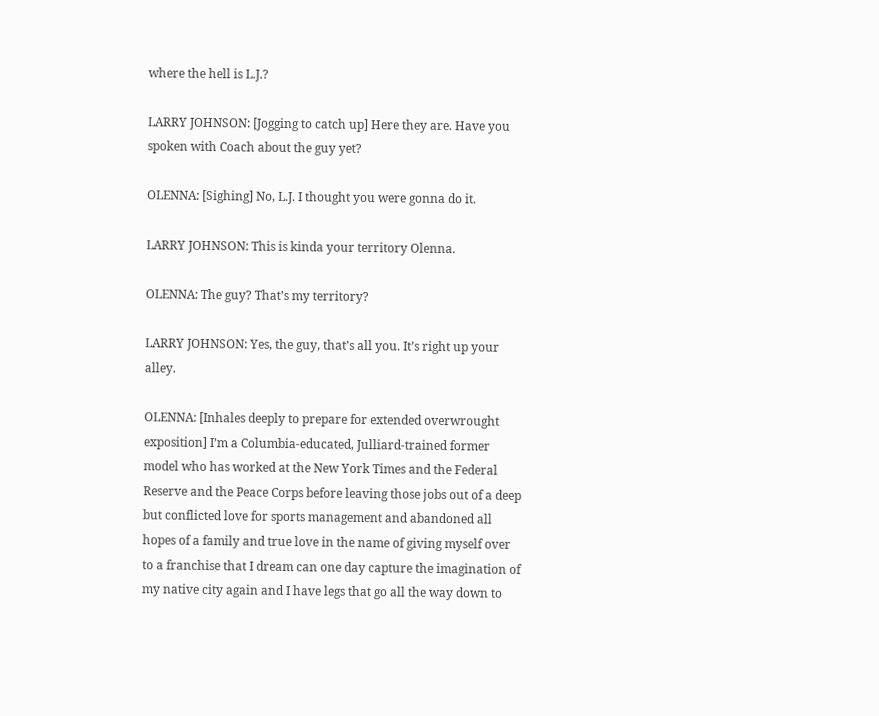where the hell is L.J.?

LARRY JOHNSON: [Jogging to catch up] Here they are. Have you spoken with Coach about the guy yet?

OLENNA: [Sighing] No, L.J. I thought you were gonna do it.

LARRY JOHNSON: This is kinda your territory Olenna.

OLENNA: The guy? That’s my territory?

LARRY JOHNSON: Yes, the guy, that’s all you. It’s right up your alley.

OLENNA: [Inhales deeply to prepare for extended overwrought exposition] I’m a Columbia-educated, Julliard-trained former model who has worked at the New York Times and the Federal Reserve and the Peace Corps before leaving those jobs out of a deep but conflicted love for sports management and abandoned all hopes of a family and true love in the name of giving myself over to a franchise that I dream can one day capture the imagination of my native city again and I have legs that go all the way down to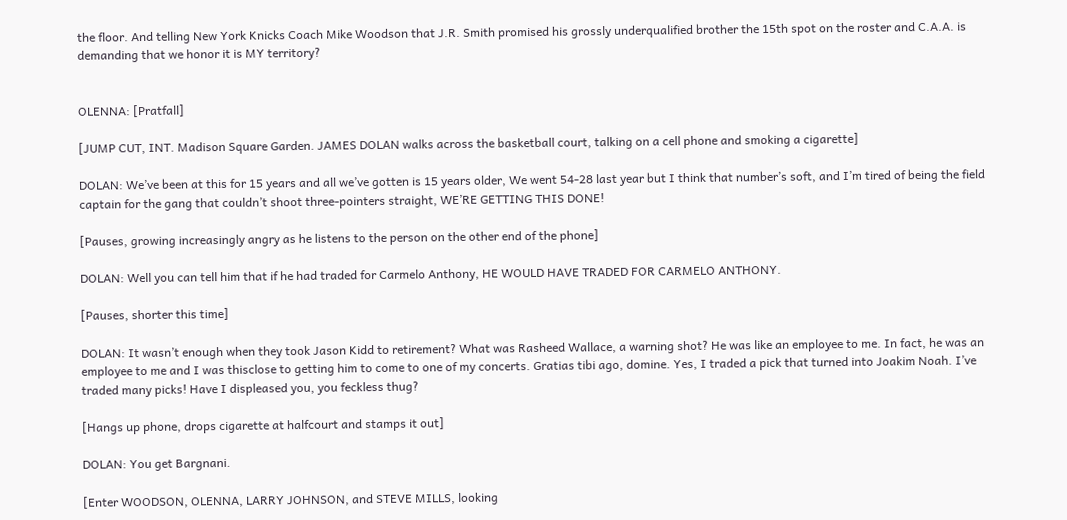the floor. And telling New York Knicks Coach Mike Woodson that J.R. Smith promised his grossly underqualified brother the 15th spot on the roster and C.A.A. is demanding that we honor it is MY territory?


OLENNA: [Pratfall]

[JUMP CUT, INT. Madison Square Garden. JAMES DOLAN walks across the basketball court, talking on a cell phone and smoking a cigarette]

DOLAN: We’ve been at this for 15 years and all we’ve gotten is 15 years older, We went 54-28 last year but I think that number’s soft, and I’m tired of being the field captain for the gang that couldn’t shoot three-pointers straight, WE’RE GETTING THIS DONE!

[Pauses, growing increasingly angry as he listens to the person on the other end of the phone]

DOLAN: Well you can tell him that if he had traded for Carmelo Anthony, HE WOULD HAVE TRADED FOR CARMELO ANTHONY.

[Pauses, shorter this time]

DOLAN: It wasn’t enough when they took Jason Kidd to retirement? What was Rasheed Wallace, a warning shot? He was like an employee to me. In fact, he was an employee to me and I was thisclose to getting him to come to one of my concerts. Gratias tibi ago, domine. Yes, I traded a pick that turned into Joakim Noah. I’ve traded many picks! Have I displeased you, you feckless thug?

[Hangs up phone, drops cigarette at halfcourt and stamps it out]

DOLAN: You get Bargnani.

[Enter WOODSON, OLENNA, LARRY JOHNSON, and STEVE MILLS, looking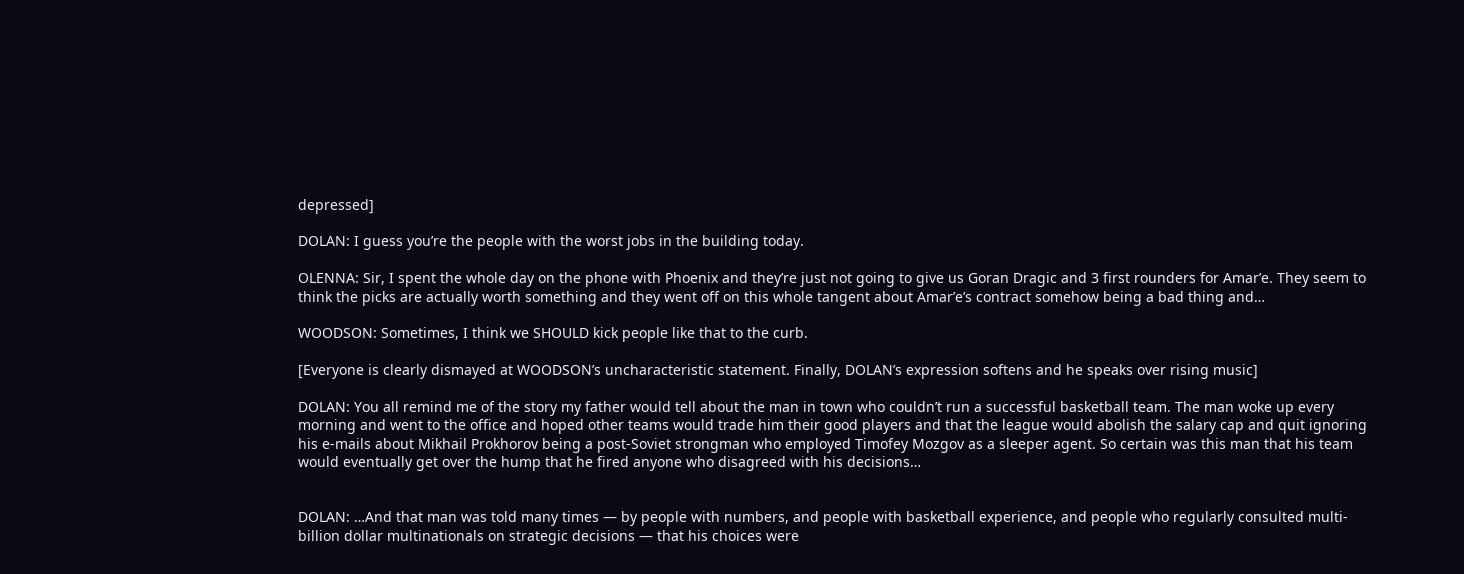depressed]

DOLAN: I guess you’re the people with the worst jobs in the building today.

OLENNA: Sir, I spent the whole day on the phone with Phoenix and they’re just not going to give us Goran Dragic and 3 first rounders for Amar’e. They seem to think the picks are actually worth something and they went off on this whole tangent about Amar’e’s contract somehow being a bad thing and…

WOODSON: Sometimes, I think we SHOULD kick people like that to the curb.

[Everyone is clearly dismayed at WOODSON’s uncharacteristic statement. Finally, DOLAN’s expression softens and he speaks over rising music]

DOLAN: You all remind me of the story my father would tell about the man in town who couldn’t run a successful basketball team. The man woke up every morning and went to the office and hoped other teams would trade him their good players and that the league would abolish the salary cap and quit ignoring his e-mails about Mikhail Prokhorov being a post-Soviet strongman who employed Timofey Mozgov as a sleeper agent. So certain was this man that his team would eventually get over the hump that he fired anyone who disagreed with his decisions…


DOLAN: …And that man was told many times — by people with numbers, and people with basketball experience, and people who regularly consulted multi-billion dollar multinationals on strategic decisions — that his choices were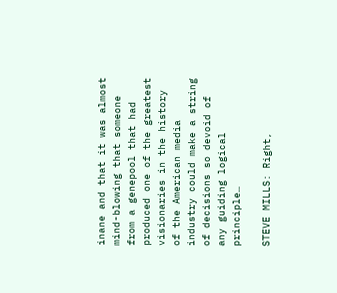inane and that it was almost mind-blowing that someone from a genepool that had produced one of the greatest visionaries in the history of the American media industry could make a string of decisions so devoid of any guiding logical principle…

STEVE MILLS: Right,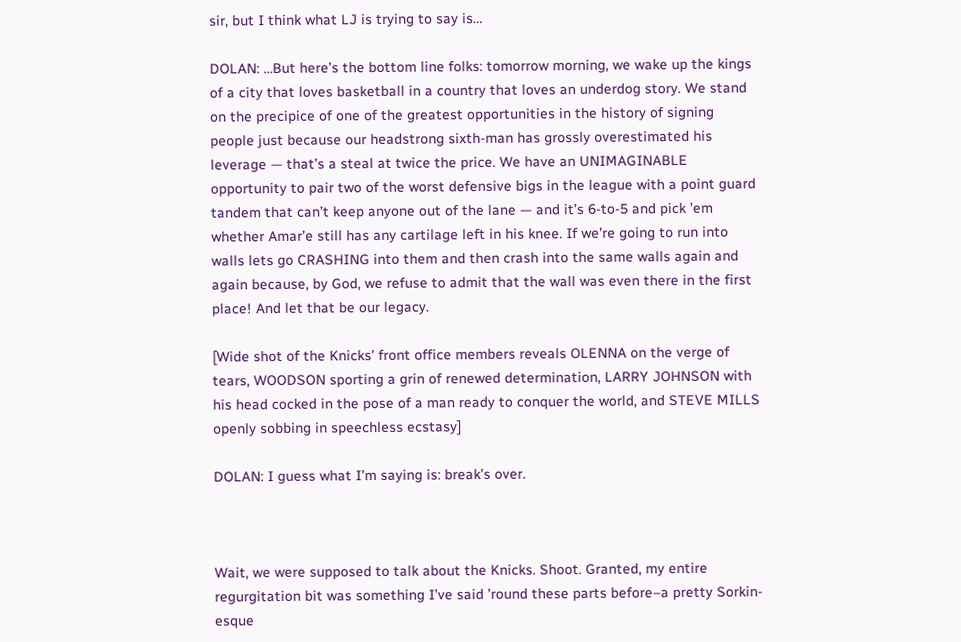sir, but I think what LJ is trying to say is…

DOLAN: …But here’s the bottom line folks: tomorrow morning, we wake up the kings of a city that loves basketball in a country that loves an underdog story. We stand on the precipice of one of the greatest opportunities in the history of signing people just because our headstrong sixth-man has grossly overestimated his leverage — that’s a steal at twice the price. We have an UNIMAGINABLE opportunity to pair two of the worst defensive bigs in the league with a point guard tandem that can’t keep anyone out of the lane — and it’s 6-to-5 and pick ’em whether Amar’e still has any cartilage left in his knee. If we’re going to run into walls lets go CRASHING into them and then crash into the same walls again and again because, by God, we refuse to admit that the wall was even there in the first place! And let that be our legacy.

[Wide shot of the Knicks’ front office members reveals OLENNA on the verge of tears, WOODSON sporting a grin of renewed determination, LARRY JOHNSON with his head cocked in the pose of a man ready to conquer the world, and STEVE MILLS openly sobbing in speechless ecstasy]

DOLAN: I guess what I’m saying is: break’s over.



Wait, we were supposed to talk about the Knicks. Shoot. Granted, my entire regurgitation bit was something I’ve said ’round these parts before–a pretty Sorkin-esque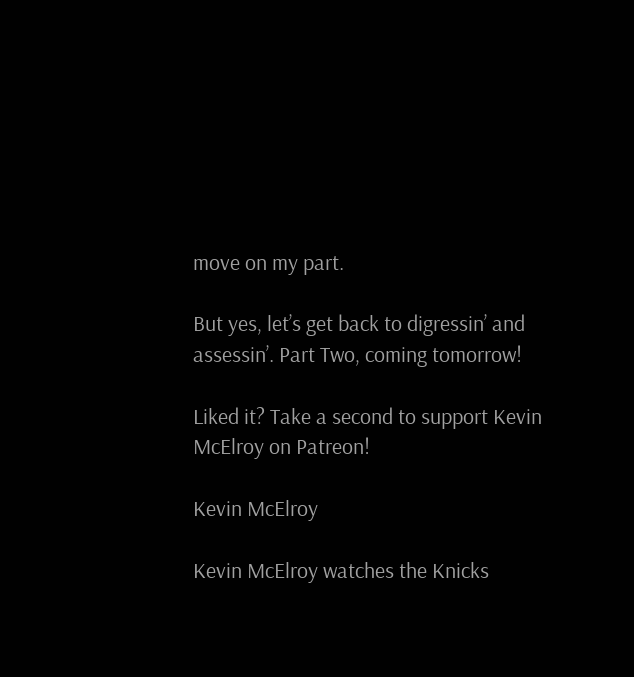move on my part.

But yes, let’s get back to digressin’ and assessin’. Part Two, coming tomorrow!

Liked it? Take a second to support Kevin McElroy on Patreon!

Kevin McElroy

Kevin McElroy watches the Knicks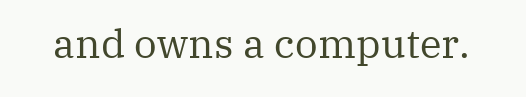and owns a computer.